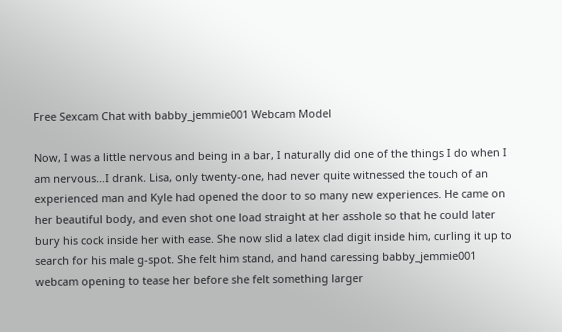Free Sexcam Chat with babby_jemmie001 Webcam Model

Now, I was a little nervous and being in a bar, I naturally did one of the things I do when I am nervous…I drank. Lisa, only twenty-one, had never quite witnessed the touch of an experienced man and Kyle had opened the door to so many new experiences. He came on her beautiful body, and even shot one load straight at her asshole so that he could later bury his cock inside her with ease. She now slid a latex clad digit inside him, curling it up to search for his male g-spot. She felt him stand, and hand caressing babby_jemmie001 webcam opening to tease her before she felt something larger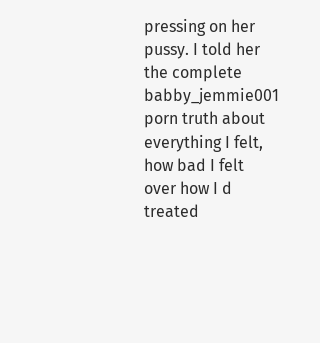pressing on her pussy. I told her the complete babby_jemmie001 porn truth about everything I felt, how bad I felt over how I d treated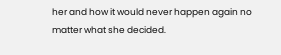her and how it would never happen again no matter what she decided.